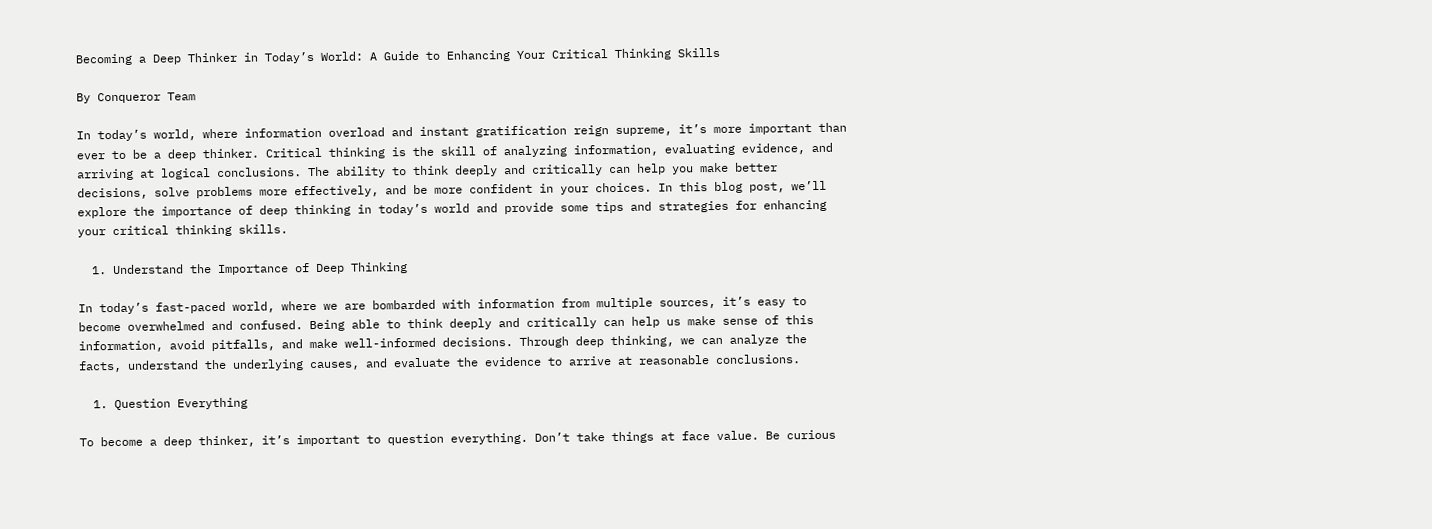Becoming a Deep Thinker in Today’s World: A Guide to Enhancing Your Critical Thinking Skills

By Conqueror Team

In today’s world, where information overload and instant gratification reign supreme, it’s more important than ever to be a deep thinker. Critical thinking is the skill of analyzing information, evaluating evidence, and arriving at logical conclusions. The ability to think deeply and critically can help you make better decisions, solve problems more effectively, and be more confident in your choices. In this blog post, we’ll explore the importance of deep thinking in today’s world and provide some tips and strategies for enhancing your critical thinking skills.

  1. Understand the Importance of Deep Thinking

In today’s fast-paced world, where we are bombarded with information from multiple sources, it’s easy to become overwhelmed and confused. Being able to think deeply and critically can help us make sense of this information, avoid pitfalls, and make well-informed decisions. Through deep thinking, we can analyze the facts, understand the underlying causes, and evaluate the evidence to arrive at reasonable conclusions.

  1. Question Everything

To become a deep thinker, it’s important to question everything. Don’t take things at face value. Be curious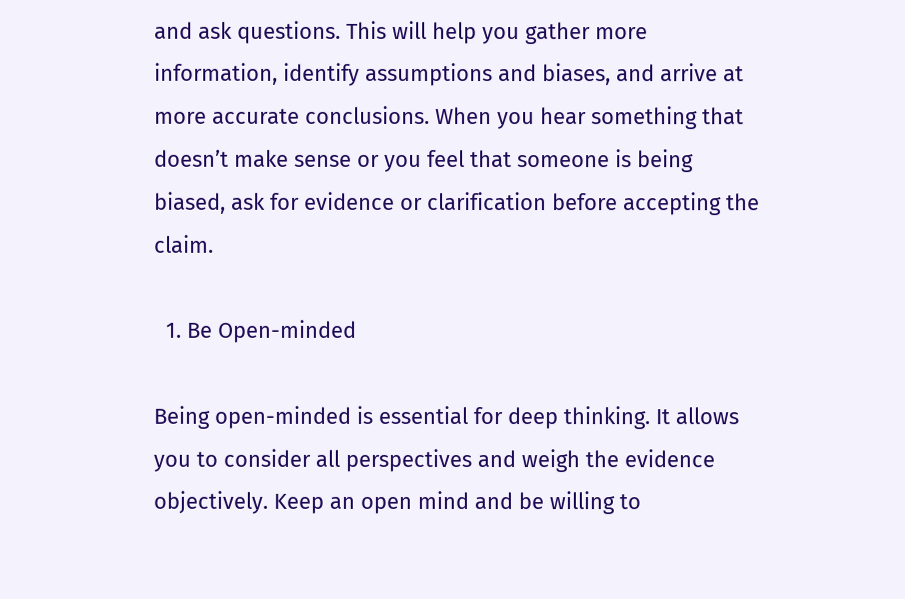and ask questions. This will help you gather more information, identify assumptions and biases, and arrive at more accurate conclusions. When you hear something that doesn’t make sense or you feel that someone is being biased, ask for evidence or clarification before accepting the claim.

  1. Be Open-minded

Being open-minded is essential for deep thinking. It allows you to consider all perspectives and weigh the evidence objectively. Keep an open mind and be willing to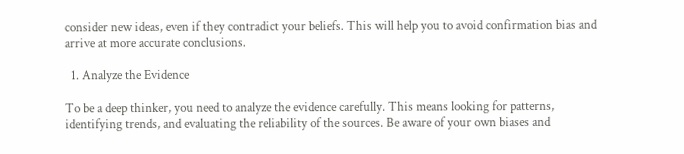consider new ideas, even if they contradict your beliefs. This will help you to avoid confirmation bias and arrive at more accurate conclusions.

  1. Analyze the Evidence

To be a deep thinker, you need to analyze the evidence carefully. This means looking for patterns, identifying trends, and evaluating the reliability of the sources. Be aware of your own biases and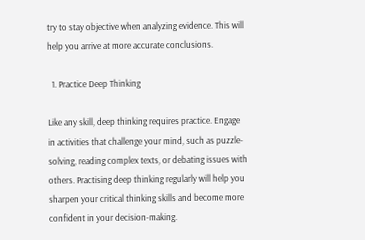try to stay objective when analyzing evidence. This will help you arrive at more accurate conclusions.

  1. Practice Deep Thinking

Like any skill, deep thinking requires practice. Engage in activities that challenge your mind, such as puzzle-solving, reading complex texts, or debating issues with others. Practising deep thinking regularly will help you sharpen your critical thinking skills and become more confident in your decision-making.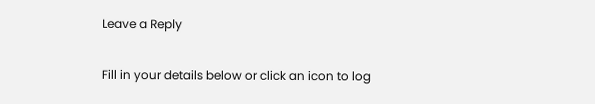Leave a Reply

Fill in your details below or click an icon to log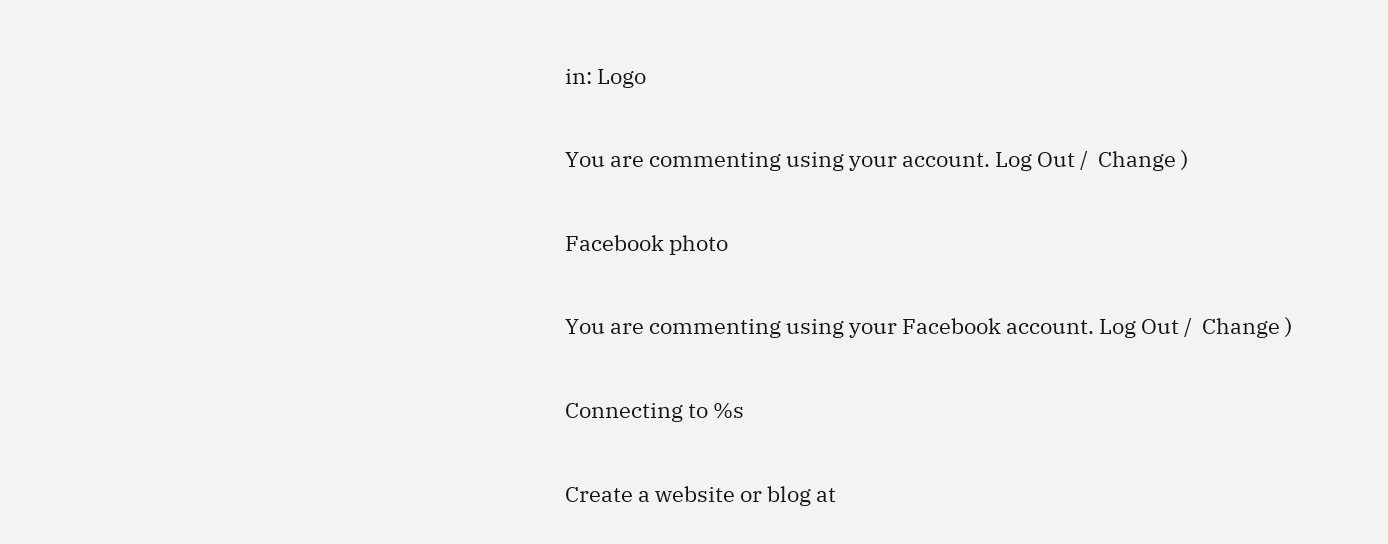in: Logo

You are commenting using your account. Log Out /  Change )

Facebook photo

You are commenting using your Facebook account. Log Out /  Change )

Connecting to %s

Create a website or blog at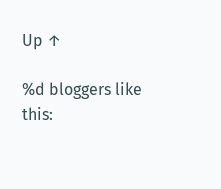Up ↑

%d bloggers like this: